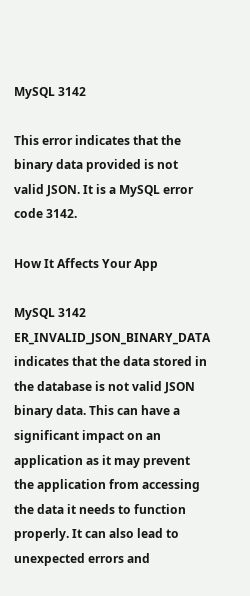MySQL 3142

This error indicates that the binary data provided is not valid JSON. It is a MySQL error code 3142.

How It Affects Your App

MySQL 3142 ER_INVALID_JSON_BINARY_DATA indicates that the data stored in the database is not valid JSON binary data. This can have a significant impact on an application as it may prevent the application from accessing the data it needs to function properly. It can also lead to unexpected errors and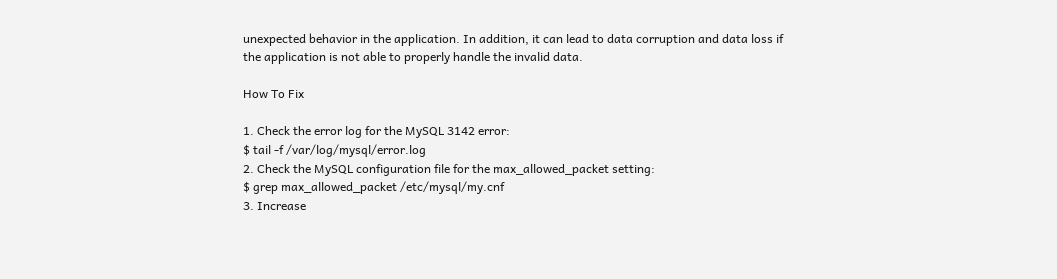unexpected behavior in the application. In addition, it can lead to data corruption and data loss if the application is not able to properly handle the invalid data.

How To Fix

1. Check the error log for the MySQL 3142 error:
$ tail -f /var/log/mysql/error.log
2. Check the MySQL configuration file for the max_allowed_packet setting:
$ grep max_allowed_packet /etc/mysql/my.cnf
3. Increase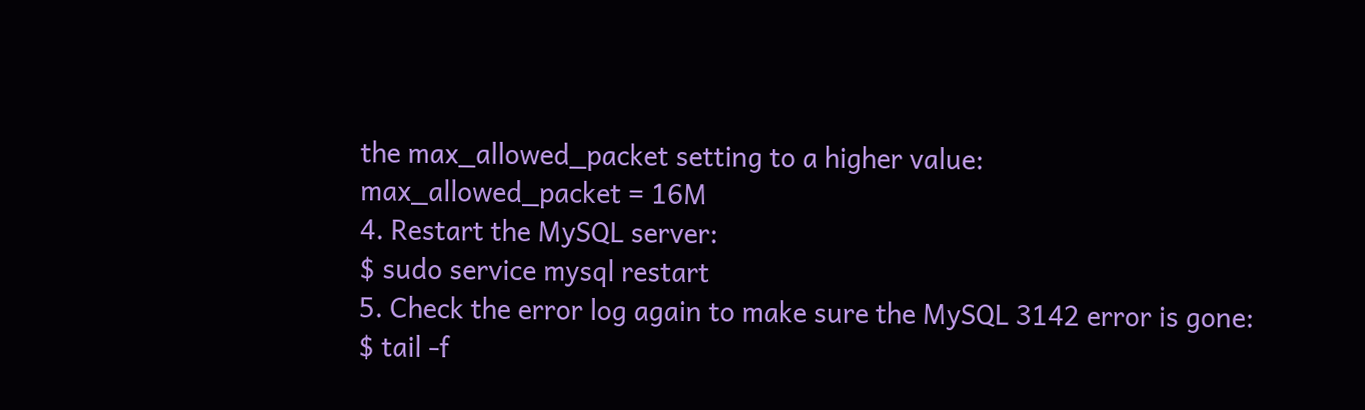the max_allowed_packet setting to a higher value:
max_allowed_packet = 16M
4. Restart the MySQL server:
$ sudo service mysql restart
5. Check the error log again to make sure the MySQL 3142 error is gone:
$ tail -f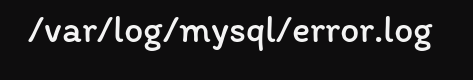/var/log/mysql/error.log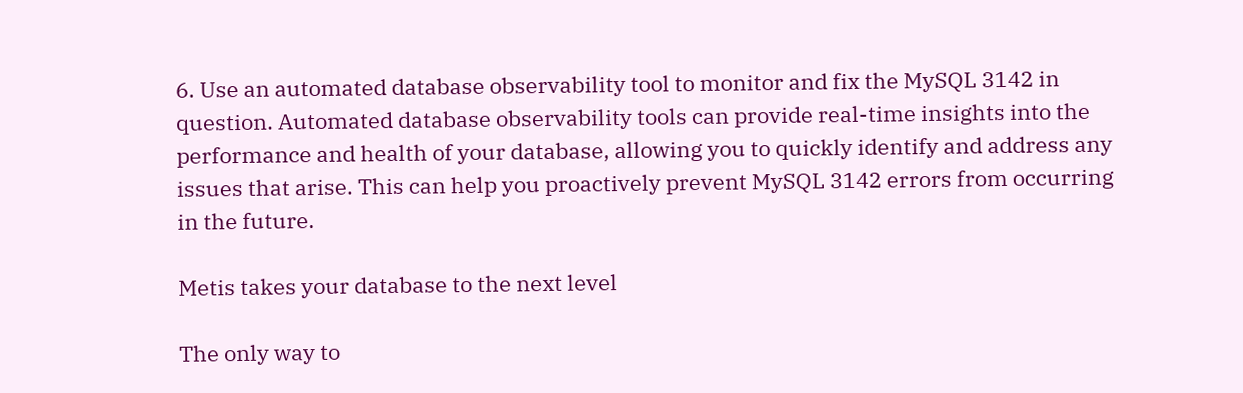6. Use an automated database observability tool to monitor and fix the MySQL 3142 in question. Automated database observability tools can provide real-time insights into the performance and health of your database, allowing you to quickly identify and address any issues that arise. This can help you proactively prevent MySQL 3142 errors from occurring in the future.

Metis takes your database to the next level

The only way to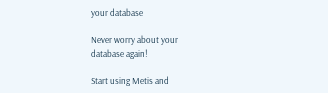your database

Never worry about your
database again!

Start using Metis and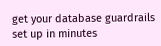get your database guardrails set up in minutes